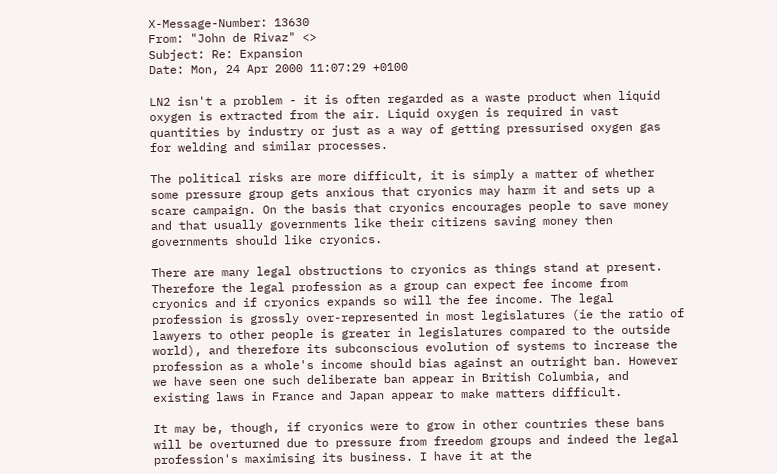X-Message-Number: 13630
From: "John de Rivaz" <>
Subject: Re: Expansion
Date: Mon, 24 Apr 2000 11:07:29 +0100

LN2 isn't a problem - it is often regarded as a waste product when liquid
oxygen is extracted from the air. Liquid oxygen is required in vast
quantities by industry or just as a way of getting pressurised oxygen gas
for welding and similar processes.

The political risks are more difficult, it is simply a matter of whether
some pressure group gets anxious that cryonics may harm it and sets up a
scare campaign. On the basis that cryonics encourages people to save money
and that usually governments like their citizens saving money then
governments should like cryonics.

There are many legal obstructions to cryonics as things stand at present.
Therefore the legal profession as a group can expect fee income from
cryonics and if cryonics expands so will the fee income. The legal
profession is grossly over-represented in most legislatures (ie the ratio of
lawyers to other people is greater in legislatures compared to the outside
world), and therefore its subconscious evolution of systems to increase the
profession as a whole's income should bias against an outright ban. However
we have seen one such deliberate ban appear in British Columbia, and
existing laws in France and Japan appear to make matters difficult.

It may be, though, if cryonics were to grow in other countries these bans
will be overturned due to pressure from freedom groups and indeed the legal
profession's maximising its business. I have it at the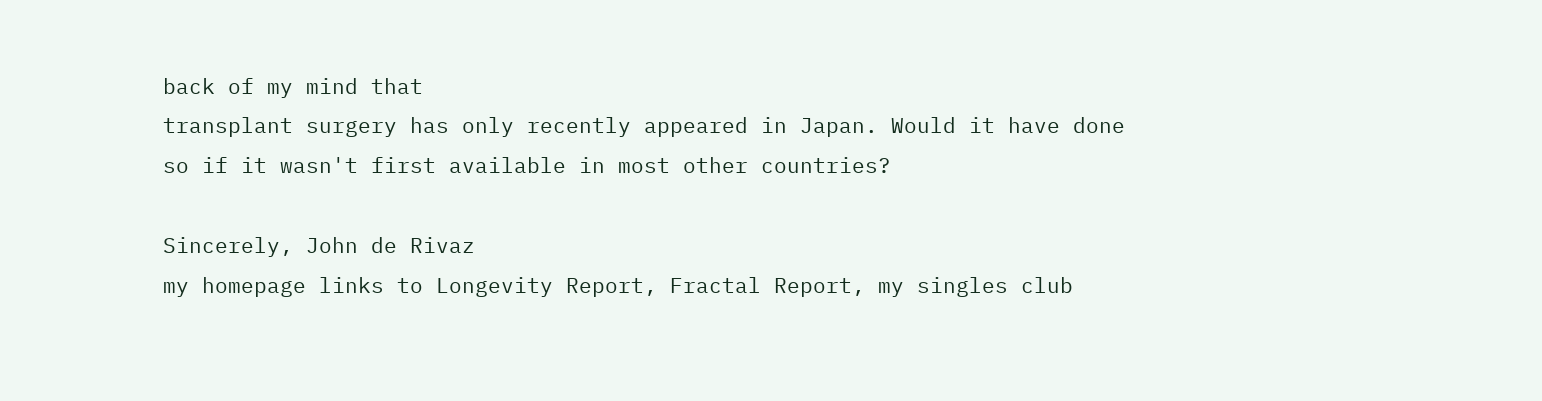back of my mind that
transplant surgery has only recently appeared in Japan. Would it have done
so if it wasn't first available in most other countries?

Sincerely, John de Rivaz
my homepage links to Longevity Report, Fractal Report, my singles club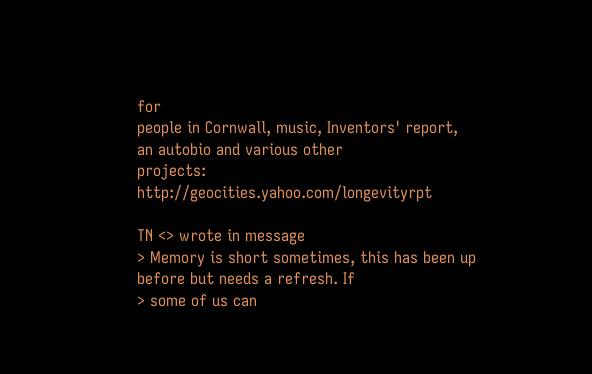for
people in Cornwall, music, Inventors' report, an autobio and various other
projects:       http://geocities.yahoo.com/longevityrpt

TN <> wrote in message
> Memory is short sometimes, this has been up before but needs a refresh. If
> some of us can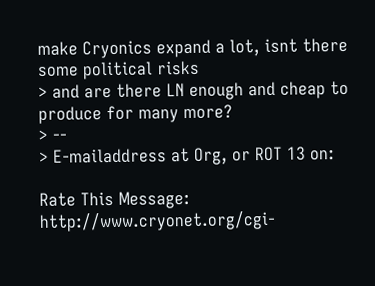make Cryonics expand a lot, isnt there some political risks
> and are there LN enough and cheap to produce for many more?
> --
> E-mailaddress at Org, or ROT 13 on:

Rate This Message: http://www.cryonet.org/cgi-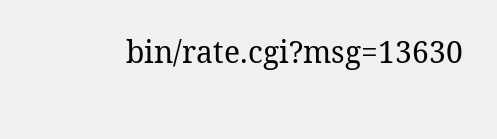bin/rate.cgi?msg=13630